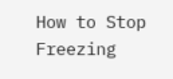How to Stop Freezing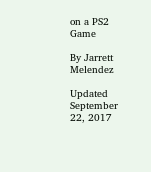on a PS2 Game

By Jarrett Melendez

Updated September 22, 2017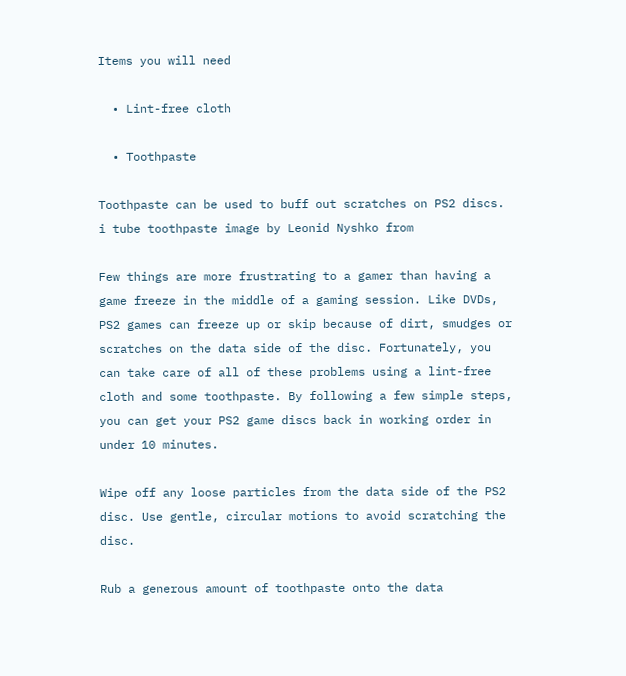Items you will need

  • Lint-free cloth

  • Toothpaste

Toothpaste can be used to buff out scratches on PS2 discs.
i tube toothpaste image by Leonid Nyshko from

Few things are more frustrating to a gamer than having a game freeze in the middle of a gaming session. Like DVDs, PS2 games can freeze up or skip because of dirt, smudges or scratches on the data side of the disc. Fortunately, you can take care of all of these problems using a lint-free cloth and some toothpaste. By following a few simple steps, you can get your PS2 game discs back in working order in under 10 minutes.

Wipe off any loose particles from the data side of the PS2 disc. Use gentle, circular motions to avoid scratching the disc.

Rub a generous amount of toothpaste onto the data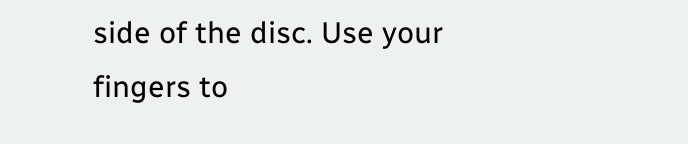side of the disc. Use your fingers to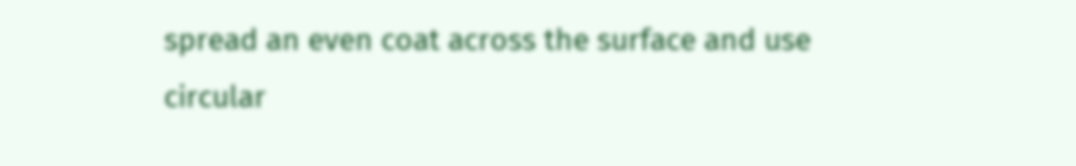spread an even coat across the surface and use circular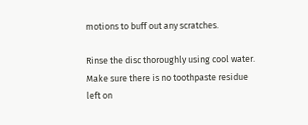motions to buff out any scratches.

Rinse the disc thoroughly using cool water. Make sure there is no toothpaste residue left on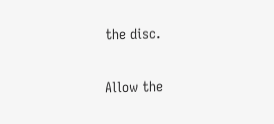the disc.

Allow the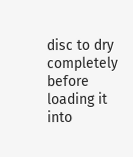disc to dry completely before loading it into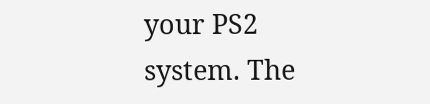your PS2 system. The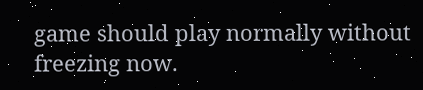game should play normally without freezing now.